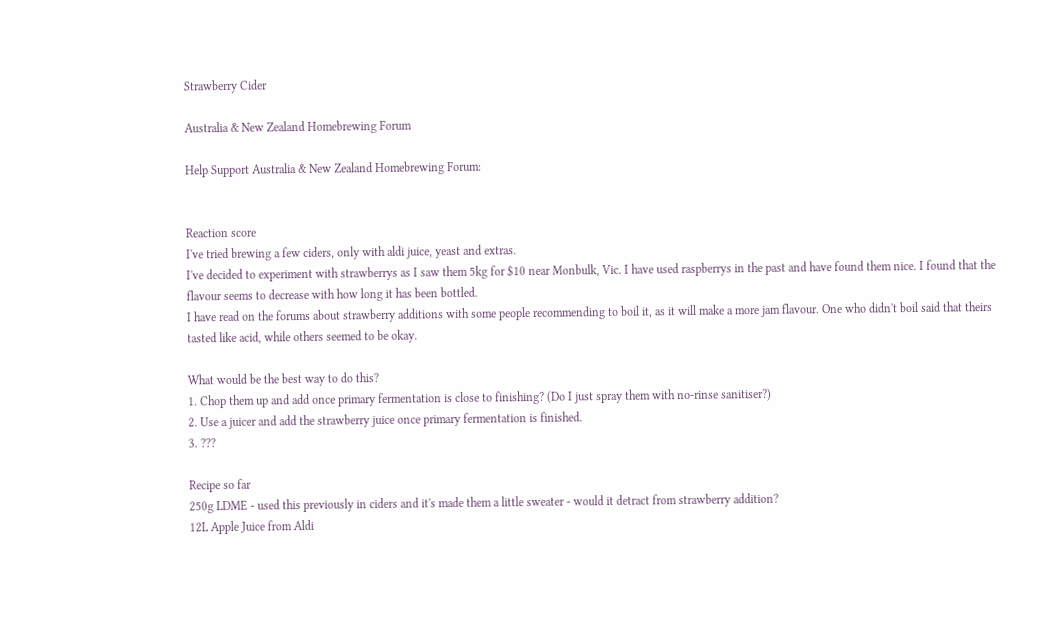Strawberry Cider

Australia & New Zealand Homebrewing Forum

Help Support Australia & New Zealand Homebrewing Forum:


Reaction score
I've tried brewing a few ciders, only with aldi juice, yeast and extras.
I've decided to experiment with strawberrys as I saw them 5kg for $10 near Monbulk, Vic. I have used raspberrys in the past and have found them nice. I found that the flavour seems to decrease with how long it has been bottled.
I have read on the forums about strawberry additions with some people recommending to boil it, as it will make a more jam flavour. One who didn't boil said that theirs tasted like acid, while others seemed to be okay.

What would be the best way to do this?
1. Chop them up and add once primary fermentation is close to finishing? (Do I just spray them with no-rinse sanitiser?)
2. Use a juicer and add the strawberry juice once primary fermentation is finished.
3. ???

Recipe so far
250g LDME - used this previously in ciders and it's made them a little sweater - would it detract from strawberry addition?
12L Apple Juice from Aldi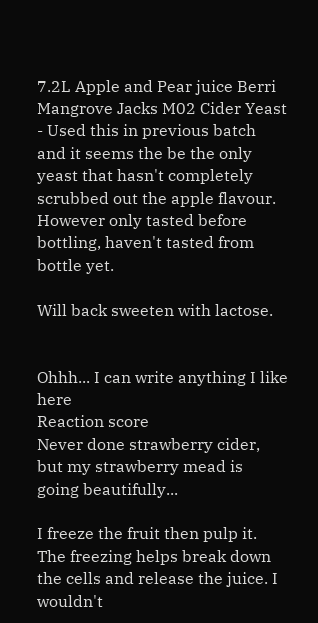7.2L Apple and Pear juice Berri
Mangrove Jacks M02 Cider Yeast - Used this in previous batch and it seems the be the only yeast that hasn't completely scrubbed out the apple flavour. However only tasted before bottling, haven't tasted from bottle yet.

Will back sweeten with lactose.


Ohhh... I can write anything I like here
Reaction score
Never done strawberry cider, but my strawberry mead is going beautifully...

I freeze the fruit then pulp it. The freezing helps break down the cells and release the juice. I wouldn't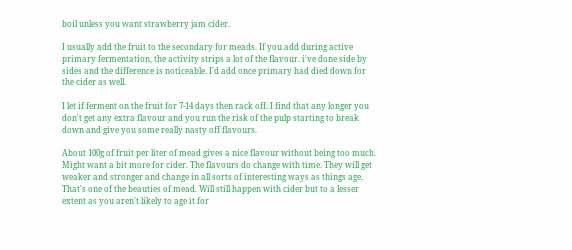boil unless you want strawberry jam cider.

I usually add the fruit to the secondary for meads. If you add during active primary fermentation, the activity strips a lot of the flavour. i've done side by sides and the difference is noticeable. I'd add once primary had died down for the cider as well.

I let if ferment on the fruit for 7-14 days then rack off. I find that any longer you don't get any extra flavour and you run the risk of the pulp starting to break down and give you some really nasty off flavours.

About 100g of fruit per liter of mead gives a nice flavour without being too much. Might want a bit more for cider. The flavours do change with time. They will get weaker and stronger and change in all sorts of interesting ways as things age. That's one of the beauties of mead. Will still happen with cider but to a lesser extent as you aren't likely to age it for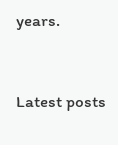years.


Latest posts